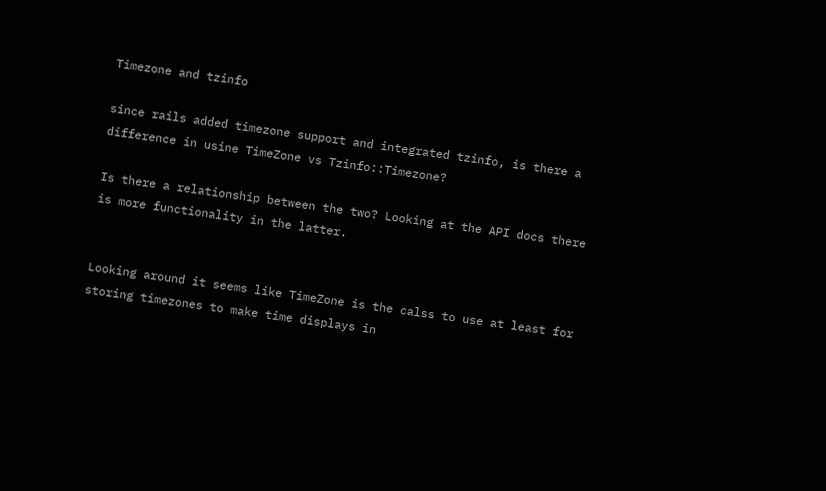Timezone and tzinfo

since rails added timezone support and integrated tzinfo, is there a
difference in usine TimeZone vs Tzinfo::Timezone?

Is there a relationship between the two? Looking at the API docs there
is more functionality in the latter.


Looking around it seems like TimeZone is the calss to use at least for
storing timezones to make time displays in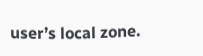user’s local zone.